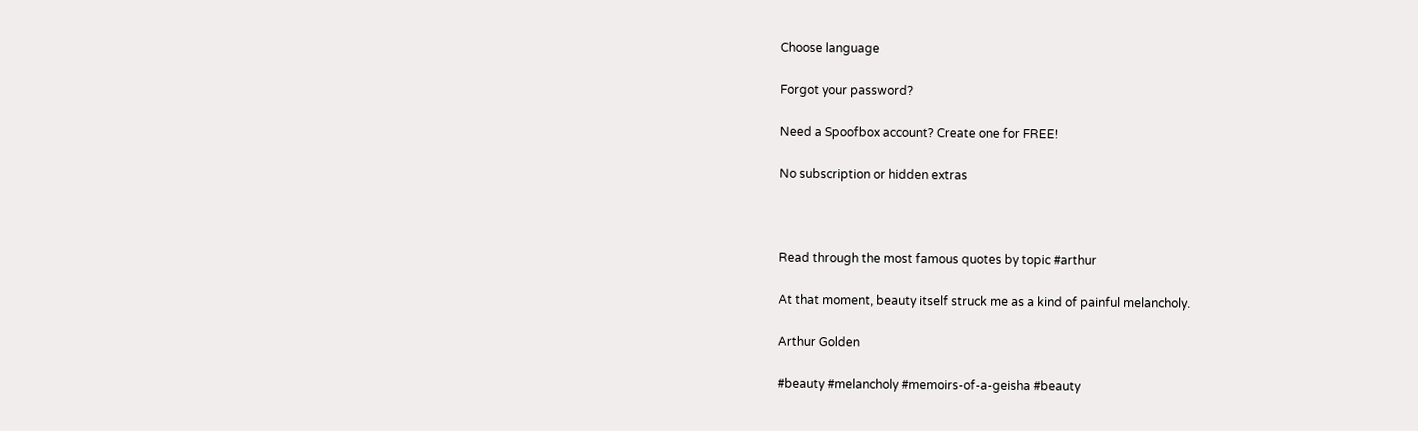Choose language

Forgot your password?

Need a Spoofbox account? Create one for FREE!

No subscription or hidden extras



Read through the most famous quotes by topic #arthur

At that moment, beauty itself struck me as a kind of painful melancholy.

Arthur Golden

#beauty #melancholy #memoirs-of-a-geisha #beauty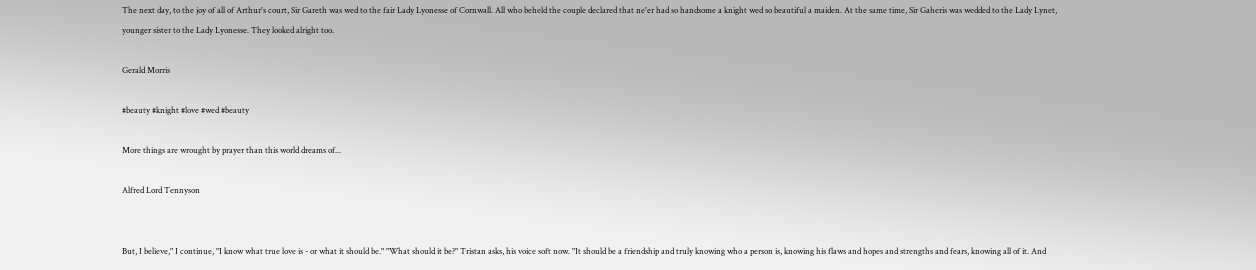The next day, to the joy of all of Arthur's court, Sir Gareth was wed to the fair Lady Lyonesse of Cornwall. All who beheld the couple declared that ne'er had so handsome a knight wed so beautiful a maiden. At the same time, Sir Gaheris was wedded to the Lady Lynet, younger sister to the Lady Lyonesse. They looked alright too.

Gerald Morris

#beauty #knight #love #wed #beauty

More things are wrought by prayer than this world dreams of...

Alfred Lord Tennyson


But, I believe," I continue, "I know what true love is - or what it should be." "What should it be?" Tristan asks, his voice soft now. "It should be a friendship and truly knowing who a person is, knowing his flaws and hopes and strengths and fears, knowing all of it. And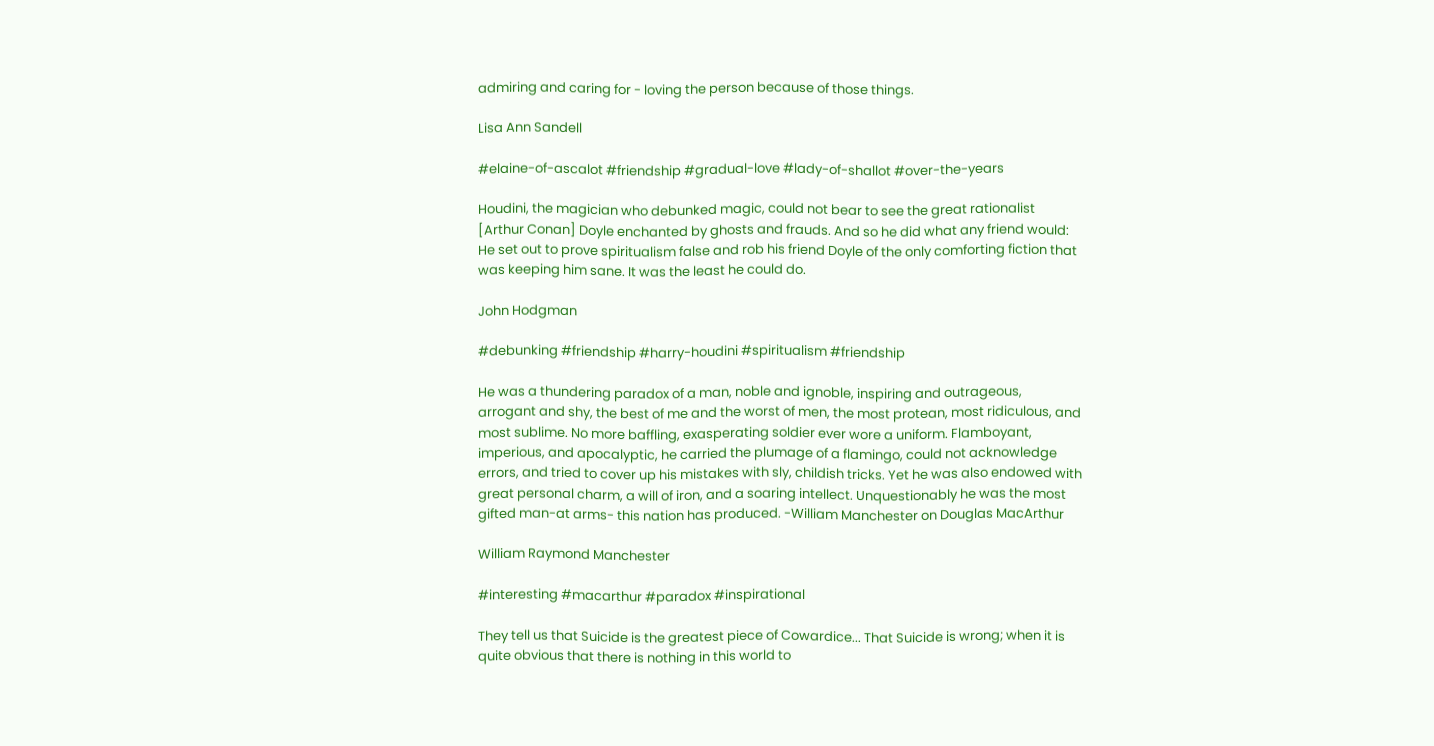admiring and caring for - loving the person because of those things.

Lisa Ann Sandell

#elaine-of-ascalot #friendship #gradual-love #lady-of-shallot #over-the-years

Houdini, the magician who debunked magic, could not bear to see the great rationalist [Arthur Conan] Doyle enchanted by ghosts and frauds. And so he did what any friend would: He set out to prove spiritualism false and rob his friend Doyle of the only comforting fiction that was keeping him sane. It was the least he could do.

John Hodgman

#debunking #friendship #harry-houdini #spiritualism #friendship

He was a thundering paradox of a man, noble and ignoble, inspiring and outrageous, arrogant and shy, the best of me and the worst of men, the most protean, most ridiculous, and most sublime. No more baffling, exasperating soldier ever wore a uniform. Flamboyant, imperious, and apocalyptic, he carried the plumage of a flamingo, could not acknowledge errors, and tried to cover up his mistakes with sly, childish tricks. Yet he was also endowed with great personal charm, a will of iron, and a soaring intellect. Unquestionably he was the most gifted man-at arms- this nation has produced. -William Manchester on Douglas MacArthur

William Raymond Manchester

#interesting #macarthur #paradox #inspirational

They tell us that Suicide is the greatest piece of Cowardice... That Suicide is wrong; when it is quite obvious that there is nothing in this world to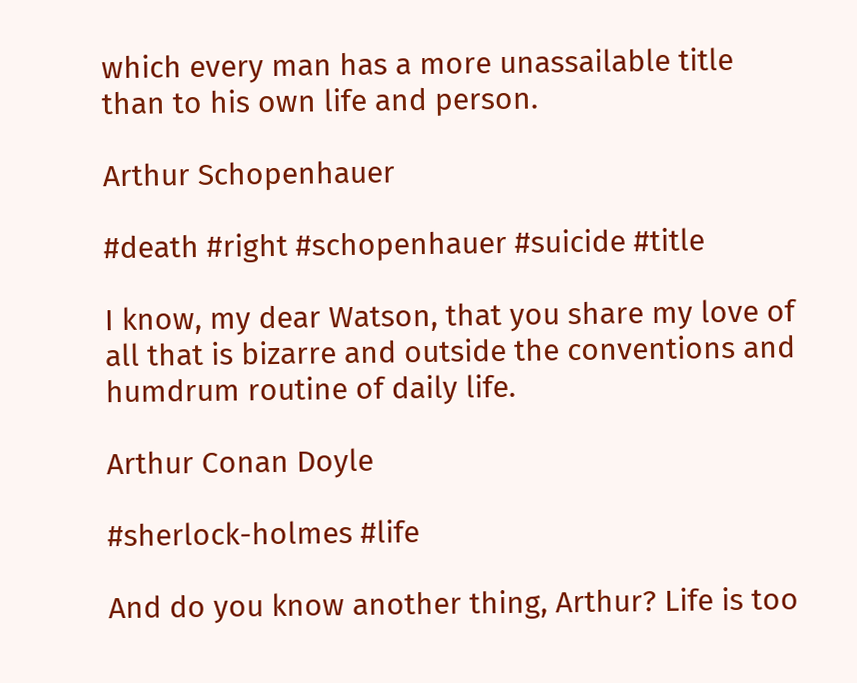which every man has a more unassailable title than to his own life and person.

Arthur Schopenhauer

#death #right #schopenhauer #suicide #title

I know, my dear Watson, that you share my love of all that is bizarre and outside the conventions and humdrum routine of daily life.

Arthur Conan Doyle

#sherlock-holmes #life

And do you know another thing, Arthur? Life is too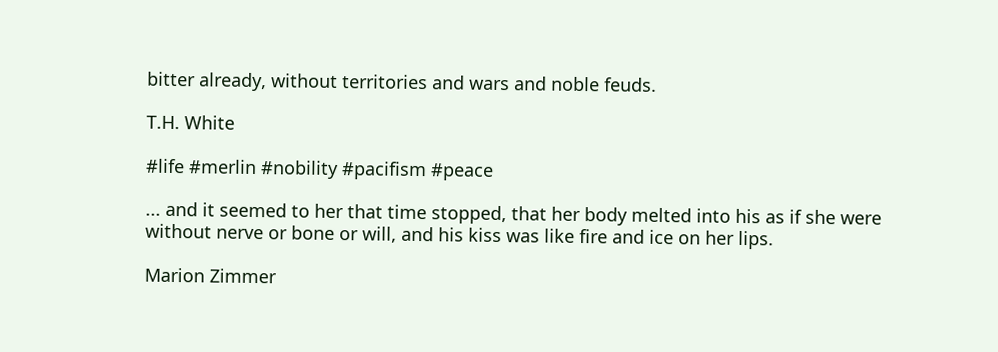bitter already, without territories and wars and noble feuds.

T.H. White

#life #merlin #nobility #pacifism #peace

... and it seemed to her that time stopped, that her body melted into his as if she were without nerve or bone or will, and his kiss was like fire and ice on her lips.

Marion Zimmer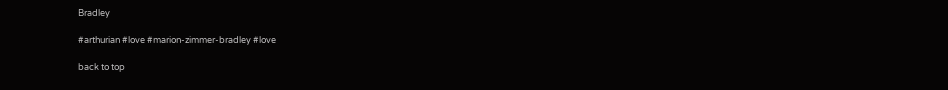Bradley

#arthurian #love #marion-zimmer-bradley #love

back to top